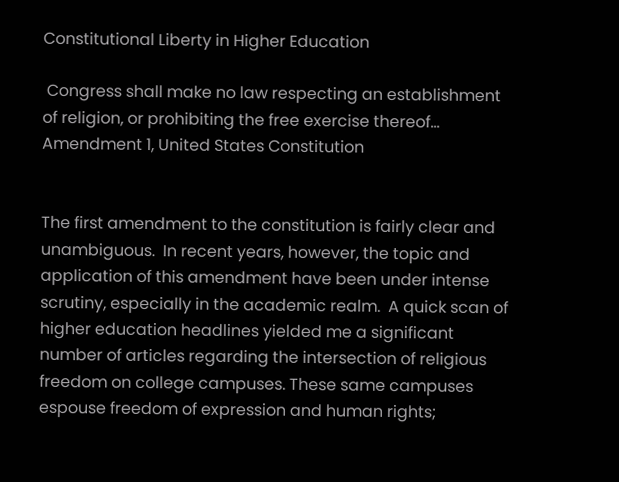Constitutional Liberty in Higher Education

 Congress shall make no law respecting an establishment of religion, or prohibiting the free exercise thereof…  Amendment 1, United States Constitution


The first amendment to the constitution is fairly clear and unambiguous.  In recent years, however, the topic and application of this amendment have been under intense scrutiny, especially in the academic realm.  A quick scan of higher education headlines yielded me a significant number of articles regarding the intersection of religious freedom on college campuses. These same campuses espouse freedom of expression and human rights;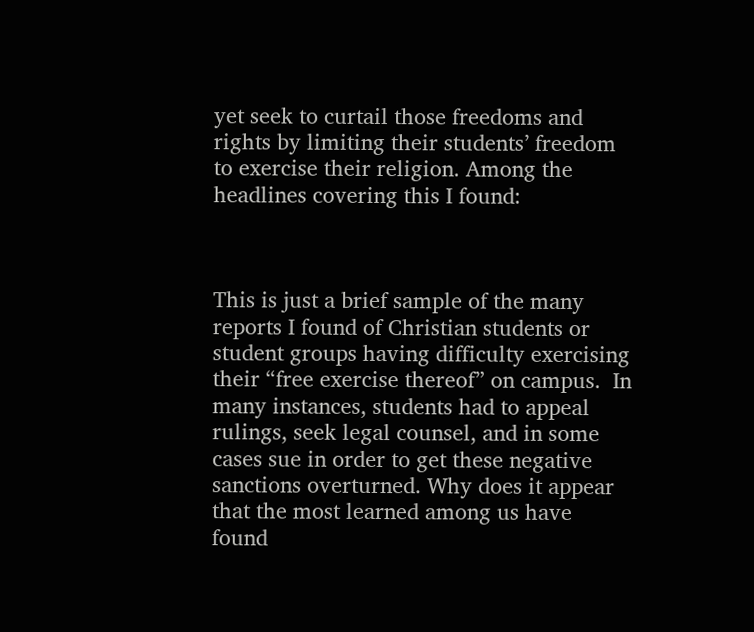yet seek to curtail those freedoms and rights by limiting their students’ freedom to exercise their religion. Among the headlines covering this I found:



This is just a brief sample of the many reports I found of Christian students or student groups having difficulty exercising their “free exercise thereof” on campus.  In many instances, students had to appeal rulings, seek legal counsel, and in some cases sue in order to get these negative sanctions overturned. Why does it appear that the most learned among us have found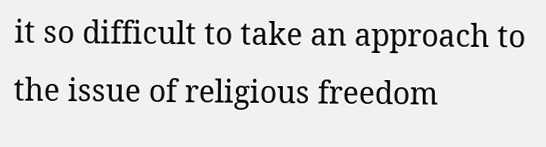it so difficult to take an approach to the issue of religious freedom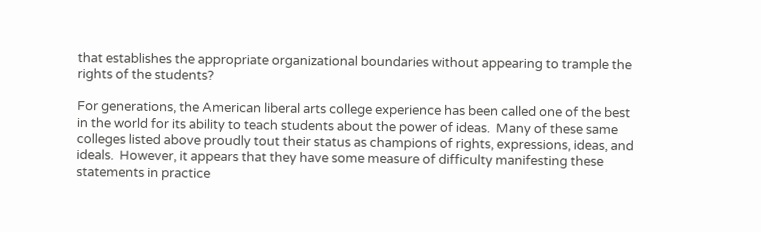that establishes the appropriate organizational boundaries without appearing to trample the rights of the students?

For generations, the American liberal arts college experience has been called one of the best in the world for its ability to teach students about the power of ideas.  Many of these same colleges listed above proudly tout their status as champions of rights, expressions, ideas, and ideals.  However, it appears that they have some measure of difficulty manifesting these statements in practice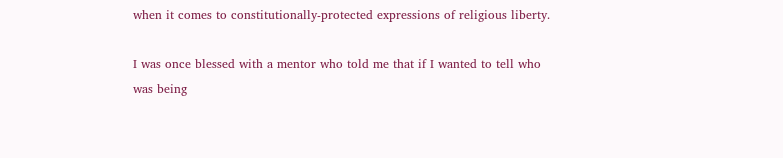when it comes to constitutionally-protected expressions of religious liberty.

I was once blessed with a mentor who told me that if I wanted to tell who was being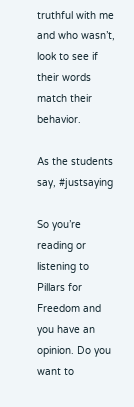truthful with me and who wasn’t, look to see if their words match their behavior.

As the students say, #justsaying

So you’re reading or listening to Pillars for Freedom and you have an opinion. Do you want to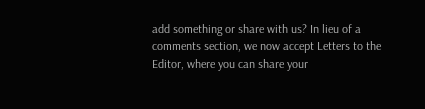add something or share with us? In lieu of a comments section, we now accept Letters to the Editor, where you can share your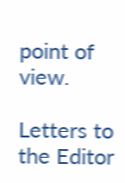point of view.

Letters to the Editor